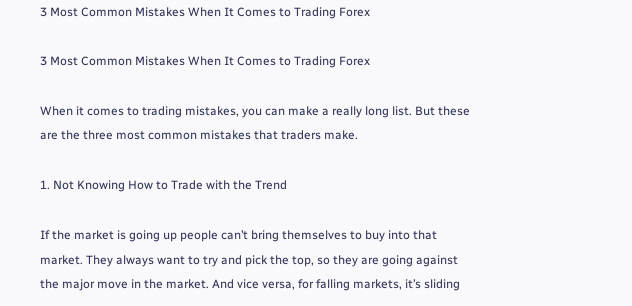3 Most Common Mistakes When It Comes to Trading Forex

3 Most Common Mistakes When It Comes to Trading Forex

When it comes to trading mistakes, you can make a really long list. But these are the three most common mistakes that traders make.

1. Not Knowing How to Trade with the Trend

If the market is going up people can’t bring themselves to buy into that market. They always want to try and pick the top, so they are going against the major move in the market. And vice versa, for falling markets, it’s sliding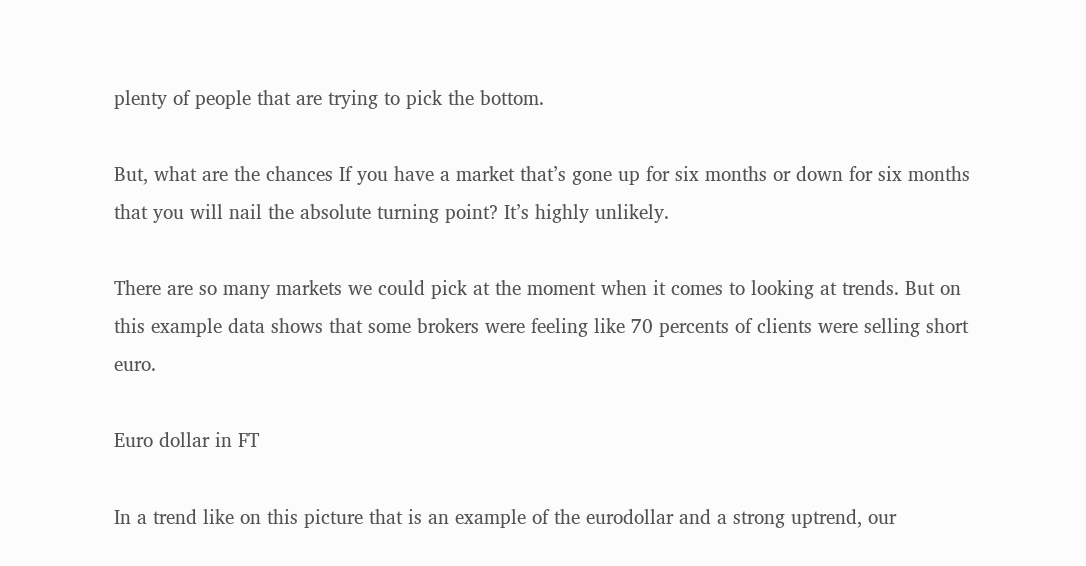plenty of people that are trying to pick the bottom.

But, what are the chances If you have a market that’s gone up for six months or down for six months that you will nail the absolute turning point? It’s highly unlikely.

There are so many markets we could pick at the moment when it comes to looking at trends. But on this example data shows that some brokers were feeling like 70 percents of clients were selling short euro.

Euro dollar in FT

In a trend like on this picture that is an example of the eurodollar and a strong uptrend, our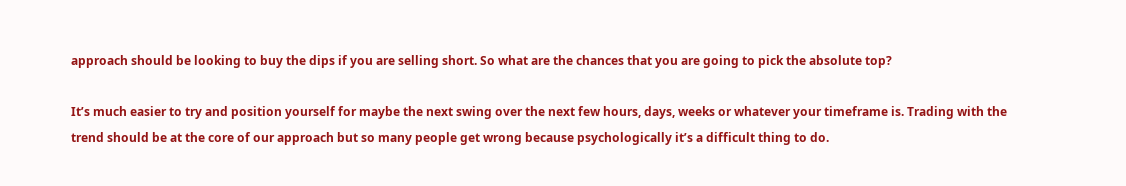approach should be looking to buy the dips if you are selling short. So what are the chances that you are going to pick the absolute top?

It’s much easier to try and position yourself for maybe the next swing over the next few hours, days, weeks or whatever your timeframe is. Trading with the trend should be at the core of our approach but so many people get wrong because psychologically it’s a difficult thing to do.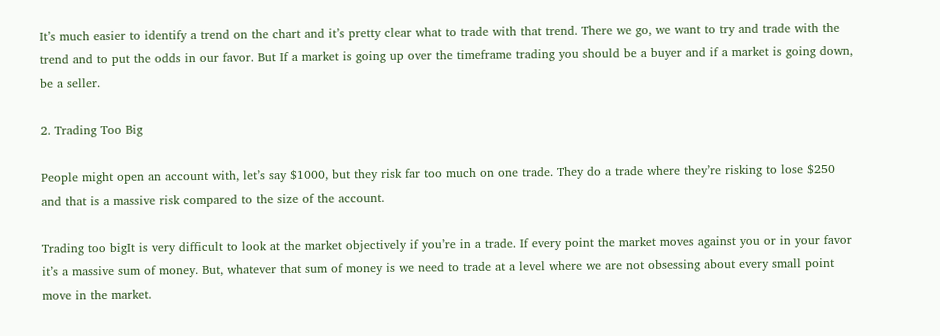It’s much easier to identify a trend on the chart and it’s pretty clear what to trade with that trend. There we go, we want to try and trade with the trend and to put the odds in our favor. But If a market is going up over the timeframe trading you should be a buyer and if a market is going down, be a seller.

2. Trading Too Big

People might open an account with, let’s say $1000, but they risk far too much on one trade. They do a trade where they’re risking to lose $250 and that is a massive risk compared to the size of the account.

Trading too bigIt is very difficult to look at the market objectively if you’re in a trade. If every point the market moves against you or in your favor it’s a massive sum of money. But, whatever that sum of money is we need to trade at a level where we are not obsessing about every small point move in the market.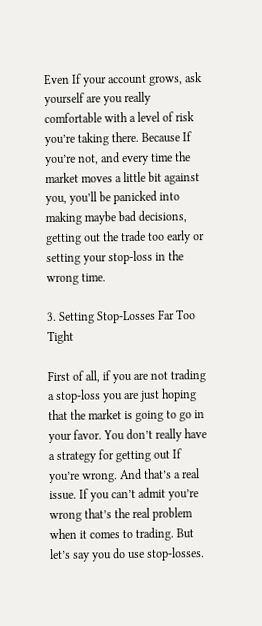Even If your account grows, ask yourself are you really comfortable with a level of risk you’re taking there. Because If you’re not, and every time the market moves a little bit against you, you’ll be panicked into making maybe bad decisions, getting out the trade too early or setting your stop-loss in the wrong time.

3. Setting Stop-Losses Far Too Tight

First of all, if you are not trading a stop-loss you are just hoping that the market is going to go in your favor. You don’t really have a strategy for getting out If you’re wrong. And that’s a real issue. If you can’t admit you’re wrong that’s the real problem when it comes to trading. But let’s say you do use stop-losses.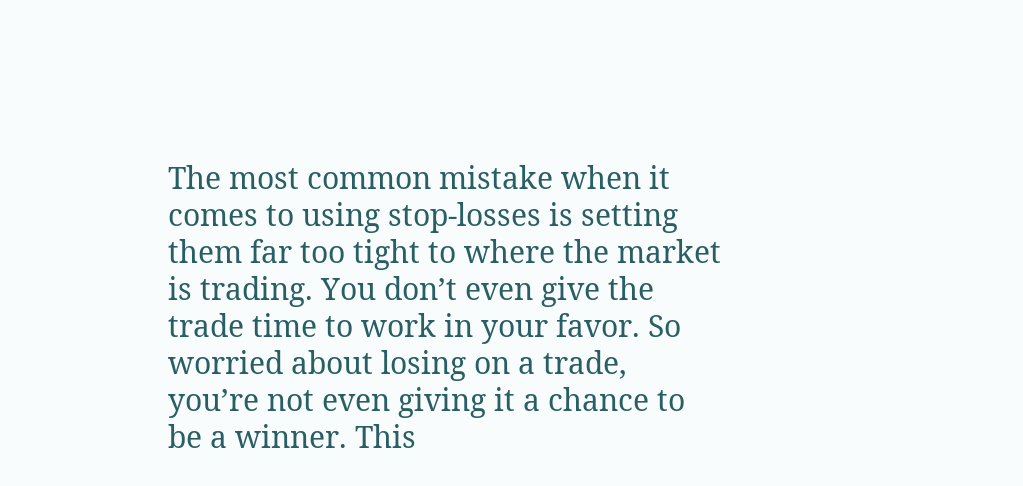The most common mistake when it comes to using stop-losses is setting them far too tight to where the market is trading. You don’t even give the trade time to work in your favor. So worried about losing on a trade, you’re not even giving it a chance to be a winner. This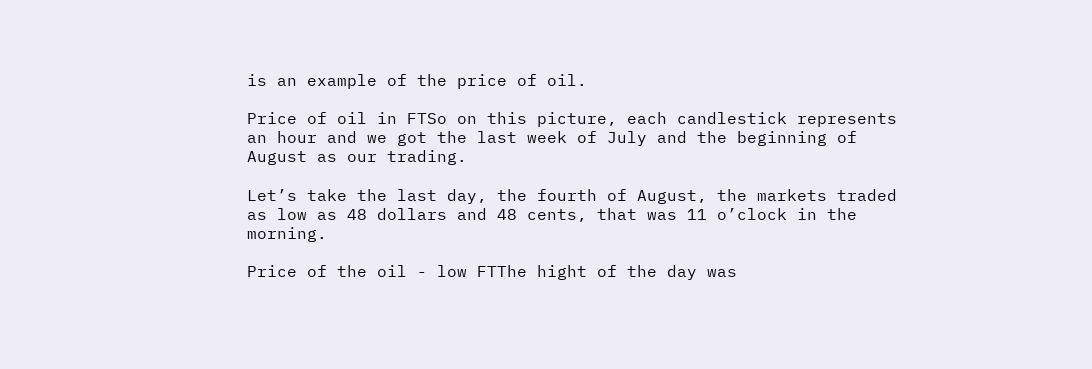is an example of the price of oil.

Price of oil in FTSo on this picture, each candlestick represents an hour and we got the last week of July and the beginning of August as our trading.

Let’s take the last day, the fourth of August, the markets traded as low as 48 dollars and 48 cents, that was 11 o’clock in the morning.

Price of the oil - low FTThe hight of the day was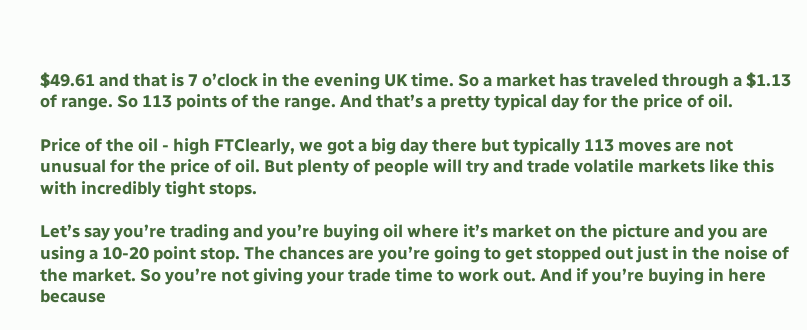$49.61 and that is 7 o’clock in the evening UK time. So a market has traveled through a $1.13 of range. So 113 points of the range. And that’s a pretty typical day for the price of oil.

Price of the oil - high FTClearly, we got a big day there but typically 113 moves are not unusual for the price of oil. But plenty of people will try and trade volatile markets like this with incredibly tight stops.

Let’s say you’re trading and you’re buying oil where it’s market on the picture and you are using a 10-20 point stop. The chances are you’re going to get stopped out just in the noise of the market. So you’re not giving your trade time to work out. And if you’re buying in here because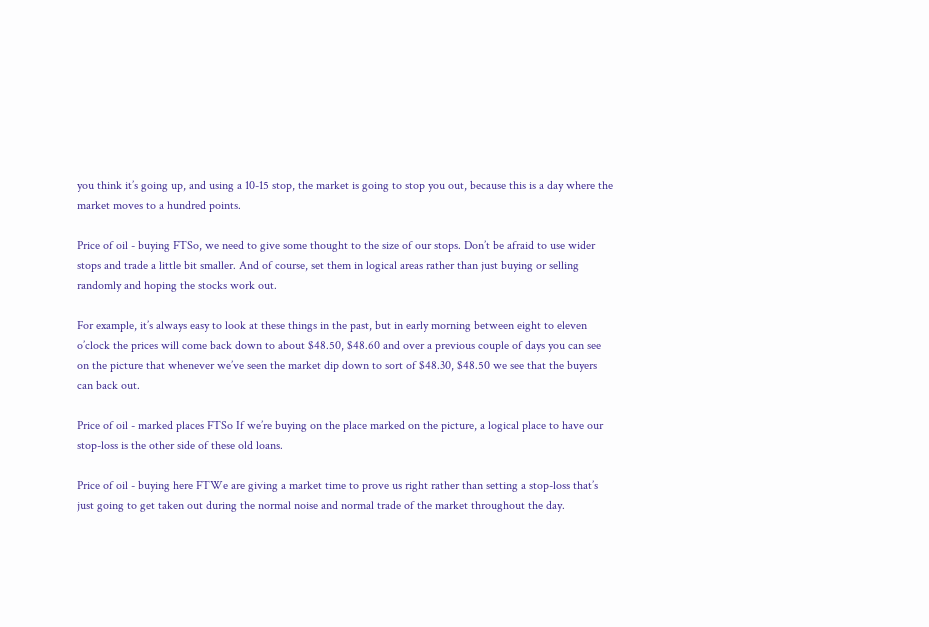you think it’s going up, and using a 10-15 stop, the market is going to stop you out, because this is a day where the market moves to a hundred points.

Price of oil - buying FTSo, we need to give some thought to the size of our stops. Don’t be afraid to use wider stops and trade a little bit smaller. And of course, set them in logical areas rather than just buying or selling randomly and hoping the stocks work out.

For example, it’s always easy to look at these things in the past, but in early morning between eight to eleven o’clock the prices will come back down to about $48.50, $48.60 and over a previous couple of days you can see on the picture that whenever we’ve seen the market dip down to sort of $48.30, $48.50 we see that the buyers can back out.

Price of oil - marked places FTSo If we’re buying on the place marked on the picture, a logical place to have our stop-loss is the other side of these old loans.

Price of oil - buying here FTWe are giving a market time to prove us right rather than setting a stop-loss that’s just going to get taken out during the normal noise and normal trade of the market throughout the day.